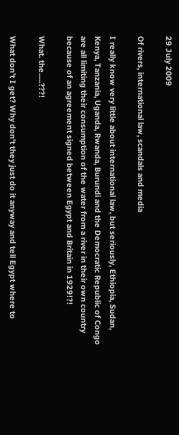29 July 2009

Of rivers, international law, scandals and media

I really know very little about international law, but seriously, Ethiopia, Sudan, Kenya, Tanzania, Uganda, Rwanda, Burundi and the Democratic Republic of Congo are all limiting their consumption of the water from a river in their own country because of an agreement signed between Egypt and Britain in 1929!?!

What. the.....???!

What don't I get? Why don't they just do it anyway and tell Egypt where to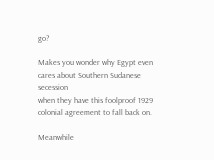go?

Makes you wonder why Egypt even cares about Southern Sudanese secession
when they have this foolproof 1929 colonial agreement to fall back on.

Meanwhile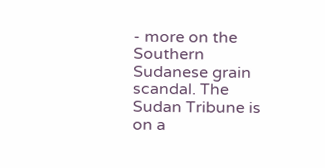- more on the Southern Sudanese grain scandal. The Sudan Tribune is on a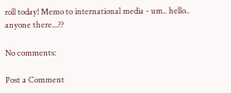roll today! Memo to international media - um.. hello.. anyone there...??

No comments:

Post a Comment